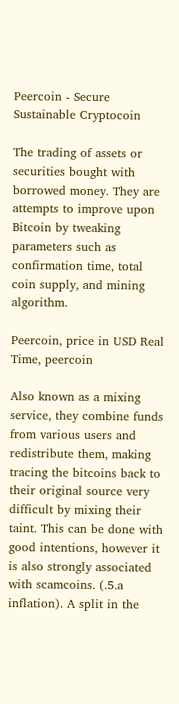Peercoin - Secure Sustainable Cryptocoin

The trading of assets or securities bought with borrowed money. They are attempts to improve upon Bitcoin by tweaking parameters such as confirmation time, total coin supply, and mining algorithm.

Peercoin, price in USD Real Time, peercoin

Also known as a mixing service, they combine funds from various users and redistribute them, making tracing the bitcoins back to their original source very difficult by mixing their taint. This can be done with good intentions, however it is also strongly associated with scamcoins. (.5.a inflation). A split in the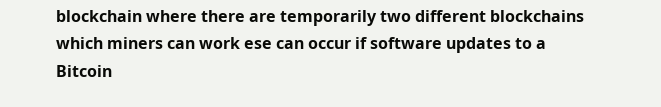blockchain where there are temporarily two different blockchains which miners can work ese can occur if software updates to a Bitcoin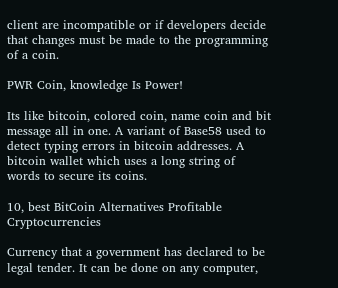client are incompatible or if developers decide that changes must be made to the programming of a coin.

PWR Coin, knowledge Is Power!

Its like bitcoin, colored coin, name coin and bit message all in one. A variant of Base58 used to detect typing errors in bitcoin addresses. A bitcoin wallet which uses a long string of words to secure its coins.

10, best BitCoin Alternatives Profitable Cryptocurrencies

Currency that a government has declared to be legal tender. It can be done on any computer,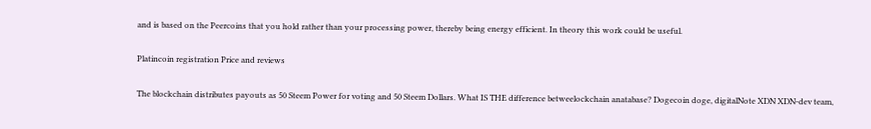and is based on the Peercoins that you hold rather than your processing power, thereby being energy efficient. In theory this work could be useful.

Platincoin registration Price and reviews

The blockchain distributes payouts as 50 Steem Power for voting and 50 Steem Dollars. What IS THE difference betweelockchain anatabase? Dogecoin doge, digitalNote XDN XDN-dev team,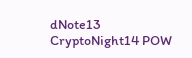dNote13 CryptoNight14 POW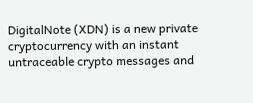DigitalNote (XDN) is a new private cryptocurrency with an instant untraceable crypto messages and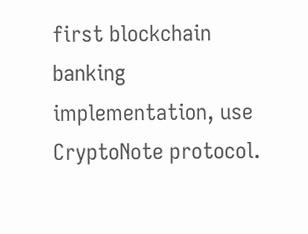first blockchain banking implementation, use CryptoNote protocol.